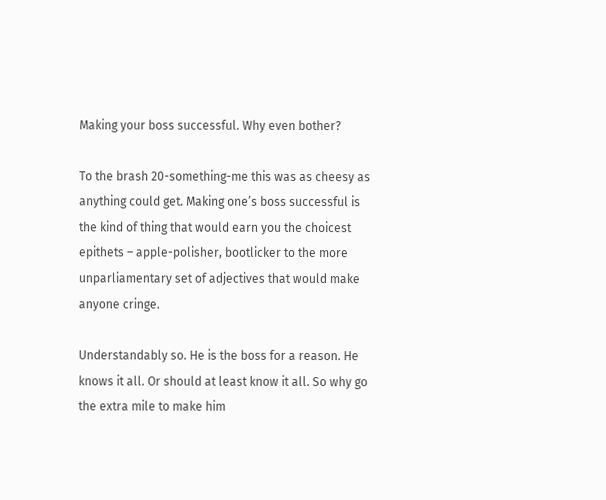Making your boss successful. Why even bother?

To the brash 20-something-me this was as cheesy as anything could get. Making one’s boss successful is the kind of thing that would earn you the choicest epithets – apple-polisher, bootlicker to the more unparliamentary set of adjectives that would make anyone cringe.

Understandably so. He is the boss for a reason. He knows it all. Or should at least know it all. So why go the extra mile to make him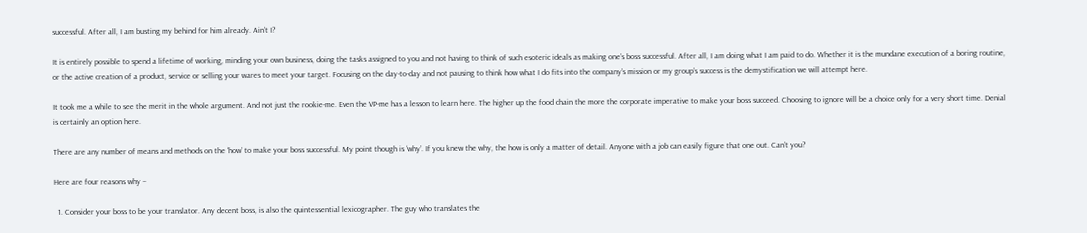successful. After all, I am busting my behind for him already. Ain’t I?

It is entirely possible to spend a lifetime of working, minding your own business, doing the tasks assigned to you and not having to think of such esoteric ideals as making one’s boss successful. After all, I am doing what I am paid to do. Whether it is the mundane execution of a boring routine, or the active creation of a product, service or selling your wares to meet your target. Focusing on the day-to-day and not pausing to think how what I do fits into the company’s mission or my group’s success is the demystification we will attempt here.

It took me a while to see the merit in the whole argument. And not just the rookie-me. Even the VP-me has a lesson to learn here. The higher up the food chain the more the corporate imperative to make your boss succeed. Choosing to ignore will be a choice only for a very short time. Denial is certainly an option here.

There are any number of means and methods on the ‘how’ to make your boss successful. My point though is ‘why’. If you knew the why, the how is only a matter of detail. Anyone with a job can easily figure that one out. Can’t you?

Here are four reasons why –

  1. Consider your boss to be your translator. Any decent boss, is also the quintessential lexicographer. The guy who translates the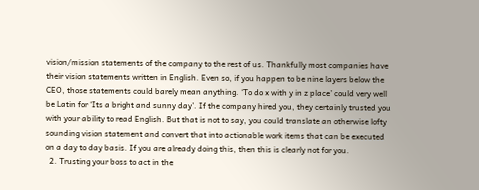vision/mission statements of the company to the rest of us. Thankfully most companies have their vision statements written in English. Even so, if you happen to be nine layers below the CEO, those statements could barely mean anything. ‘To do x with y in z place’ could very well be Latin for ‘Its a bright and sunny day’. If the company hired you, they certainly trusted you with your ability to read English. But that is not to say, you could translate an otherwise lofty sounding vision statement and convert that into actionable work items that can be executed on a day to day basis. If you are already doing this, then this is clearly not for you.
  2. Trusting your boss to act in the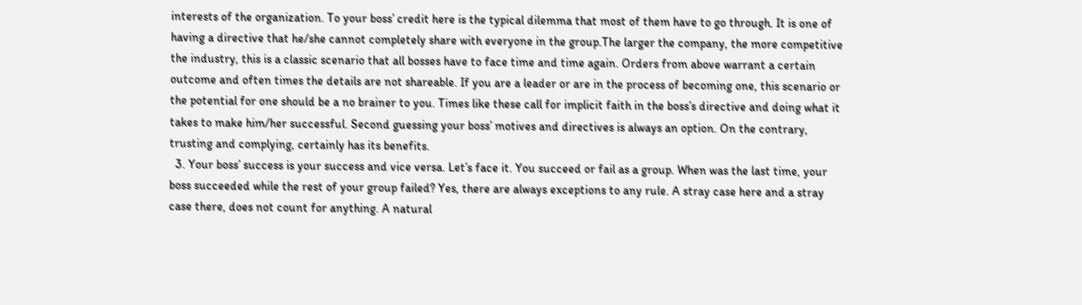interests of the organization. To your boss’ credit here is the typical dilemma that most of them have to go through. It is one of having a directive that he/she cannot completely share with everyone in the group.The larger the company, the more competitive the industry, this is a classic scenario that all bosses have to face time and time again. Orders from above warrant a certain outcome and often times the details are not shareable. If you are a leader or are in the process of becoming one, this scenario or the potential for one should be a no brainer to you. Times like these call for implicit faith in the boss’s directive and doing what it takes to make him/her successful. Second guessing your boss’ motives and directives is always an option. On the contrary, trusting and complying, certainly has its benefits.
  3. Your boss’ success is your success and vice versa. Let’s face it. You succeed or fail as a group. When was the last time, your boss succeeded while the rest of your group failed? Yes, there are always exceptions to any rule. A stray case here and a stray case there, does not count for anything. A natural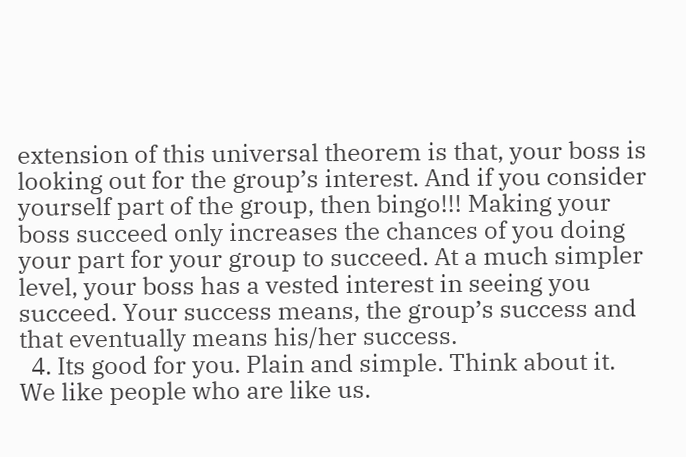extension of this universal theorem is that, your boss is looking out for the group’s interest. And if you consider yourself part of the group, then bingo!!! Making your boss succeed only increases the chances of you doing your part for your group to succeed. At a much simpler level, your boss has a vested interest in seeing you succeed. Your success means, the group’s success and that eventually means his/her success.
  4. Its good for you. Plain and simple. Think about it. We like people who are like us.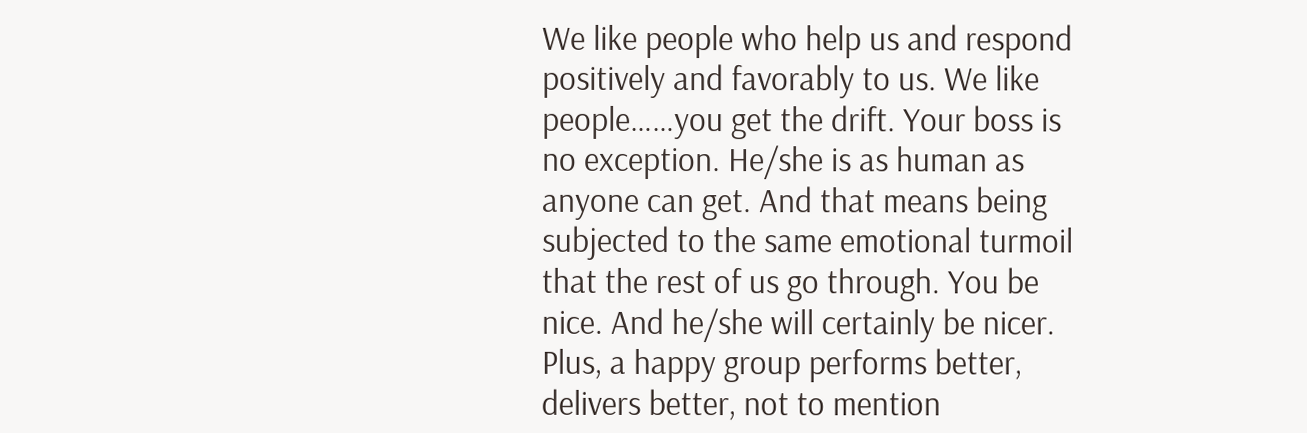We like people who help us and respond positively and favorably to us. We like people……you get the drift. Your boss is no exception. He/she is as human as anyone can get. And that means being subjected to the same emotional turmoil that the rest of us go through. You be nice. And he/she will certainly be nicer. Plus, a happy group performs better, delivers better, not to mention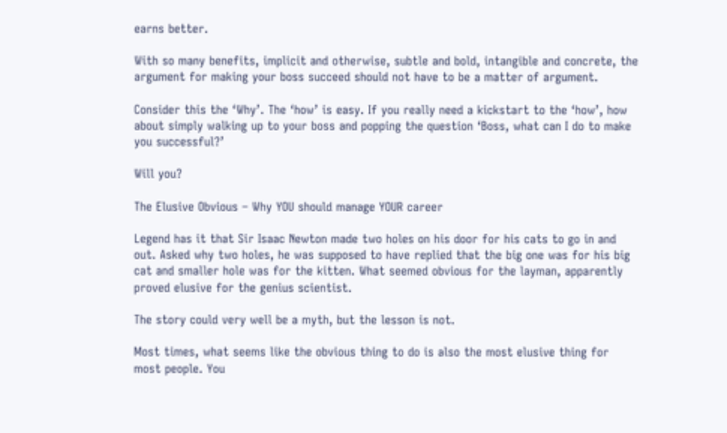earns better.

With so many benefits, implicit and otherwise, subtle and bold, intangible and concrete, the argument for making your boss succeed should not have to be a matter of argument.

Consider this the ‘Why’. The ‘how’ is easy. If you really need a kickstart to the ‘how’, how about simply walking up to your boss and popping the question ‘Boss, what can I do to make you successful?’

Will you?

The Elusive Obvious – Why YOU should manage YOUR career

Legend has it that Sir Isaac Newton made two holes on his door for his cats to go in and out. Asked why two holes, he was supposed to have replied that the big one was for his big cat and smaller hole was for the kitten. What seemed obvious for the layman, apparently proved elusive for the genius scientist.

The story could very well be a myth, but the lesson is not.

Most times, what seems like the obvious thing to do is also the most elusive thing for most people. You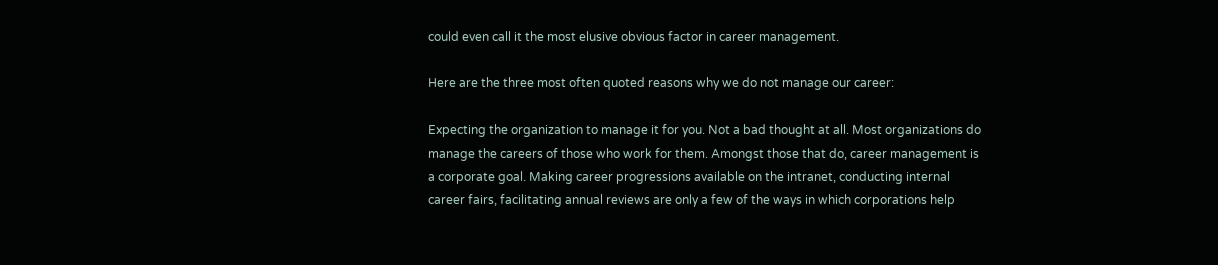could even call it the most elusive obvious factor in career management.

Here are the three most often quoted reasons why we do not manage our career:

Expecting the organization to manage it for you. Not a bad thought at all. Most organizations do manage the careers of those who work for them. Amongst those that do, career management is a corporate goal. Making career progressions available on the intranet, conducting internal career fairs, facilitating annual reviews are only a few of the ways in which corporations help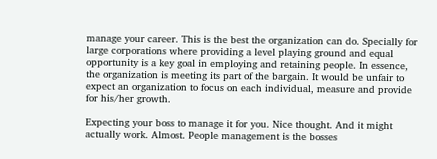manage your career. This is the best the organization can do. Specially for large corporations where providing a level playing ground and equal opportunity is a key goal in employing and retaining people. In essence, the organization is meeting its part of the bargain. It would be unfair to expect an organization to focus on each individual, measure and provide for his/her growth.

Expecting your boss to manage it for you. Nice thought. And it might actually work. Almost. People management is the bosses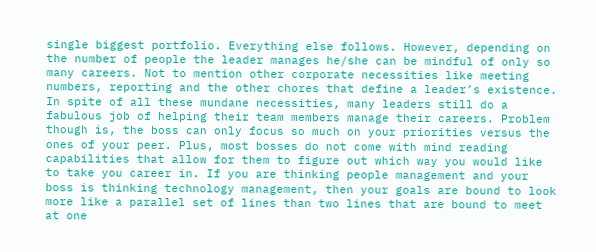single biggest portfolio. Everything else follows. However, depending on the number of people the leader manages he/she can be mindful of only so many careers. Not to mention other corporate necessities like meeting numbers, reporting and the other chores that define a leader’s existence. In spite of all these mundane necessities, many leaders still do a fabulous job of helping their team members manage their careers. Problem though is, the boss can only focus so much on your priorities versus the ones of your peer. Plus, most bosses do not come with mind reading capabilities that allow for them to figure out which way you would like to take you career in. If you are thinking people management and your boss is thinking technology management, then your goals are bound to look more like a parallel set of lines than two lines that are bound to meet at one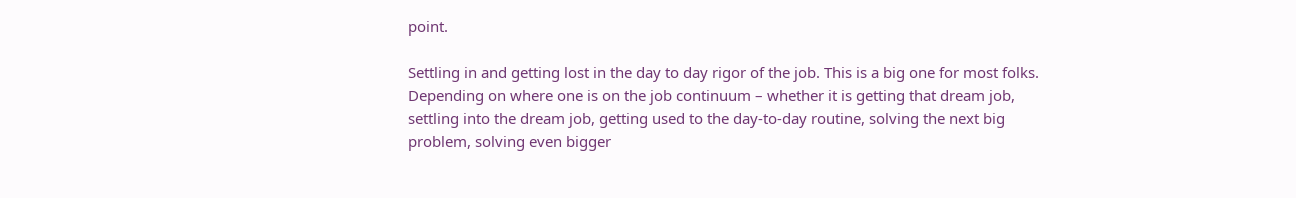point.

Settling in and getting lost in the day to day rigor of the job. This is a big one for most folks. Depending on where one is on the job continuum – whether it is getting that dream job, settling into the dream job, getting used to the day-to-day routine, solving the next big problem, solving even bigger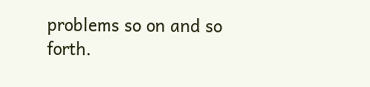problems so on and so forth.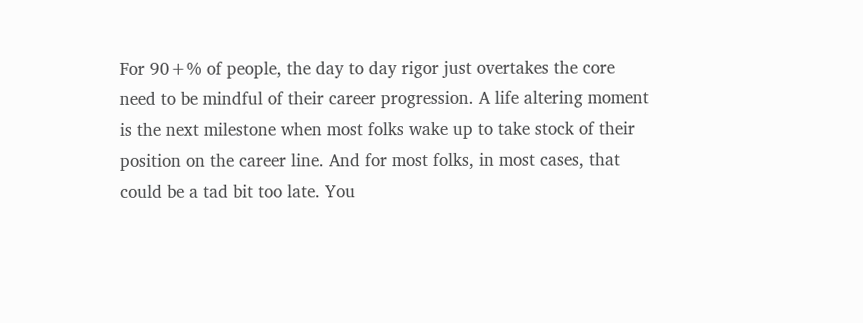For 90+% of people, the day to day rigor just overtakes the core need to be mindful of their career progression. A life altering moment is the next milestone when most folks wake up to take stock of their position on the career line. And for most folks, in most cases, that could be a tad bit too late. You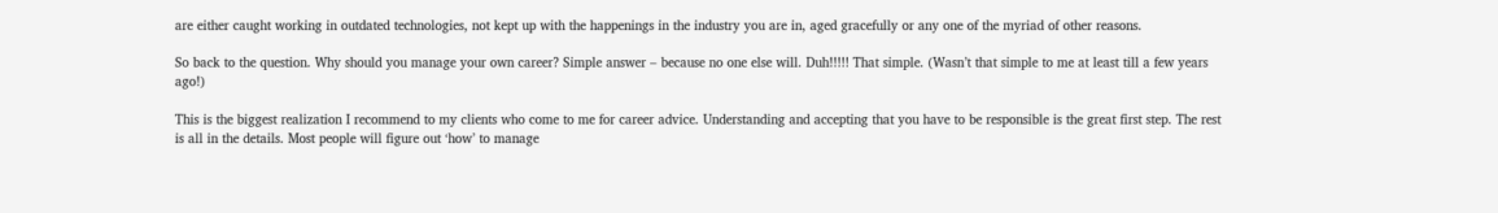are either caught working in outdated technologies, not kept up with the happenings in the industry you are in, aged gracefully or any one of the myriad of other reasons.

So back to the question. Why should you manage your own career? Simple answer – because no one else will. Duh!!!!! That simple. (Wasn’t that simple to me at least till a few years ago!)

This is the biggest realization I recommend to my clients who come to me for career advice. Understanding and accepting that you have to be responsible is the great first step. The rest is all in the details. Most people will figure out ‘how’ to manage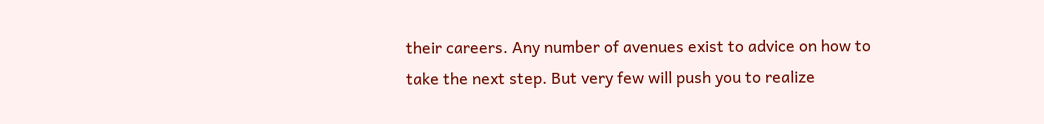their careers. Any number of avenues exist to advice on how to take the next step. But very few will push you to realize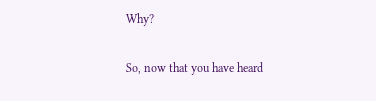Why?

So, now that you have heard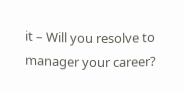it – Will you resolve to manager your career?